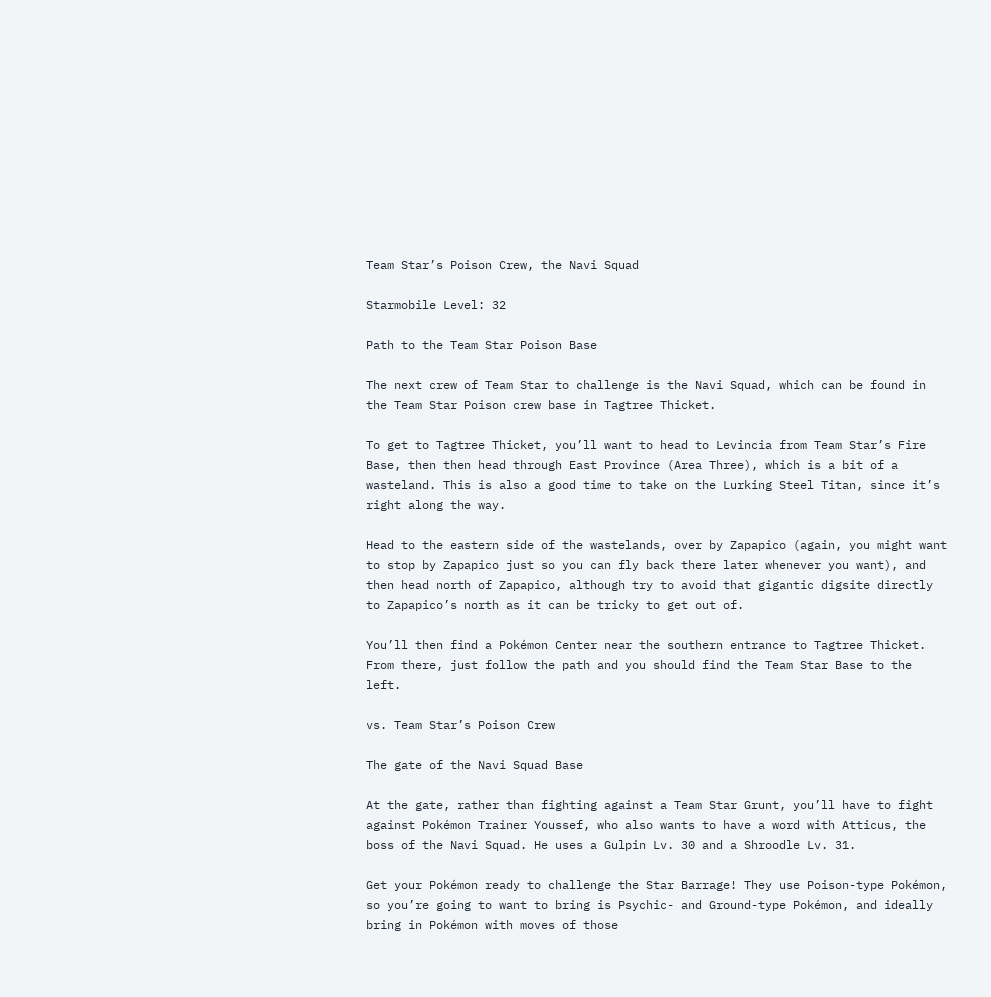Team Star’s Poison Crew, the Navi Squad

Starmobile Level: 32

Path to the Team Star Poison Base

The next crew of Team Star to challenge is the Navi Squad, which can be found in the Team Star Poison crew base in Tagtree Thicket.

To get to Tagtree Thicket, you’ll want to head to Levincia from Team Star’s Fire Base, then then head through East Province (Area Three), which is a bit of a wasteland. This is also a good time to take on the Lurking Steel Titan, since it’s right along the way.

Head to the eastern side of the wastelands, over by Zapapico (again, you might want to stop by Zapapico just so you can fly back there later whenever you want), and then head north of Zapapico, although try to avoid that gigantic digsite directly to Zapapico’s north as it can be tricky to get out of.

You’ll then find a Pokémon Center near the southern entrance to Tagtree Thicket. From there, just follow the path and you should find the Team Star Base to the left.

vs. Team Star’s Poison Crew

The gate of the Navi Squad Base

At the gate, rather than fighting against a Team Star Grunt, you’ll have to fight against Pokémon Trainer Youssef, who also wants to have a word with Atticus, the boss of the Navi Squad. He uses a Gulpin Lv. 30 and a Shroodle Lv. 31.

Get your Pokémon ready to challenge the Star Barrage! They use Poison-type Pokémon, so you’re going to want to bring is Psychic- and Ground-type Pokémon, and ideally bring in Pokémon with moves of those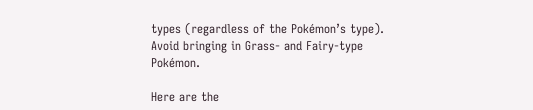types (regardless of the Pokémon’s type). Avoid bringing in Grass- and Fairy-type Pokémon.

Here are the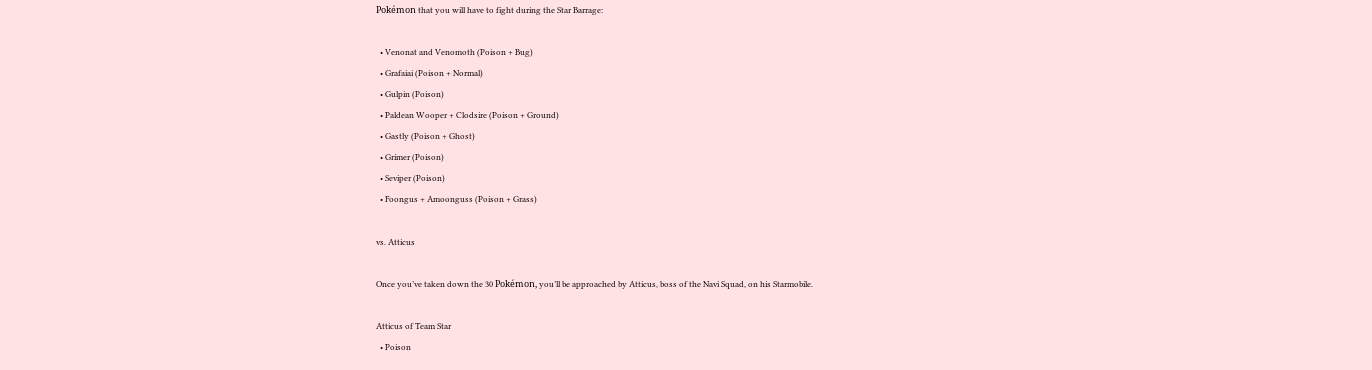Pokémon that you will have to fight during the Star Barrage:

  • Venonat and Venomoth (Poison + Bug)
  • Grafaiai (Poison + Normal)
  • Gulpin (Poison)
  • Paldean Wooper + Clodsire (Poison + Ground)
  • Gastly (Poison + Ghost)
  • Grimer (Poison)
  • Seviper (Poison)
  • Foongus + Amoonguss (Poison + Grass)

vs. Atticus

Once you’ve taken down the 30 Pokémon, you’ll be approached by Atticus, boss of the Navi Squad, on his Starmobile.

Atticus of Team Star
  • Poison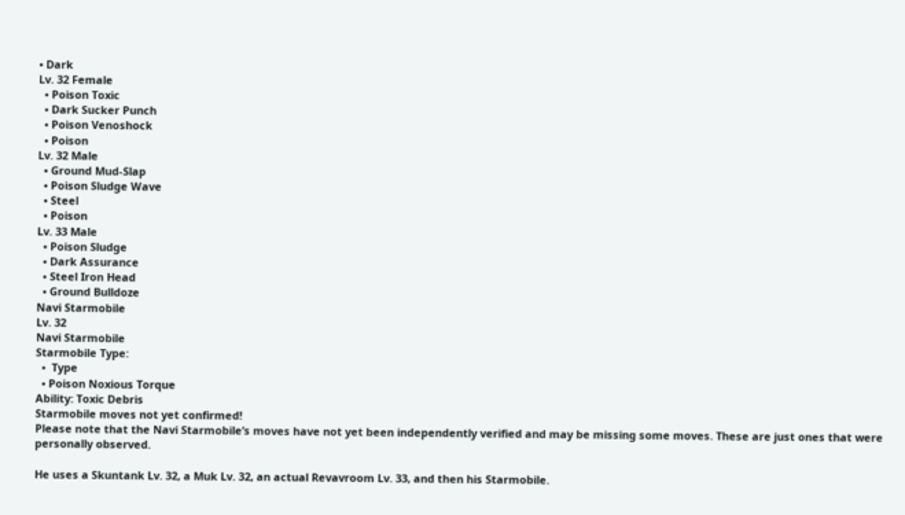• Dark
Lv. 32 Female
  • Poison Toxic
  • Dark Sucker Punch
  • Poison Venoshock
  • Poison
Lv. 32 Male
  • Ground Mud-Slap
  • Poison Sludge Wave
  • Steel
  • Poison
Lv. 33 Male
  • Poison Sludge
  • Dark Assurance
  • Steel Iron Head
  • Ground Bulldoze
Navi Starmobile
Lv. 32
Navi Starmobile
Starmobile Type:
  •  Type
  • Poison Noxious Torque
Ability: Toxic Debris
Starmobile moves not yet confirmed!
Please note that the Navi Starmobile’s moves have not yet been independently verified and may be missing some moves. These are just ones that were personally observed.

He uses a Skuntank Lv. 32, a Muk Lv. 32, an actual Revavroom Lv. 33, and then his Starmobile.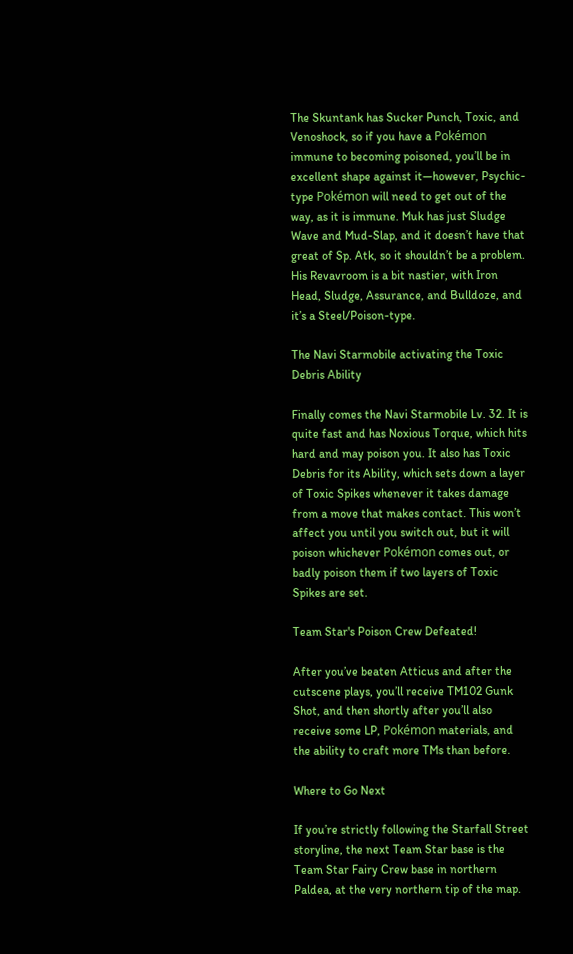The Skuntank has Sucker Punch, Toxic, and Venoshock, so if you have a Pokémon immune to becoming poisoned, you’ll be in excellent shape against it—however, Psychic-type Pokémon will need to get out of the way, as it is immune. Muk has just Sludge Wave and Mud-Slap, and it doesn’t have that great of Sp. Atk, so it shouldn’t be a problem. His Revavroom is a bit nastier, with Iron Head, Sludge, Assurance, and Bulldoze, and it’s a Steel/Poison-type.

The Navi Starmobile activating the Toxic Debris Ability

Finally comes the Navi Starmobile Lv. 32. It is quite fast and has Noxious Torque, which hits hard and may poison you. It also has Toxic Debris for its Ability, which sets down a layer of Toxic Spikes whenever it takes damage from a move that makes contact. This won’t affect you until you switch out, but it will poison whichever Pokémon comes out, or badly poison them if two layers of Toxic Spikes are set.

Team Star's Poison Crew Defeated!

After you’ve beaten Atticus and after the cutscene plays, you’ll receive TM102 Gunk Shot, and then shortly after you’ll also receive some LP, Pokémon materials, and the ability to craft more TMs than before.

Where to Go Next

If you’re strictly following the Starfall Street storyline, the next Team Star base is the Team Star Fairy Crew base in northern Paldea, at the very northern tip of the map.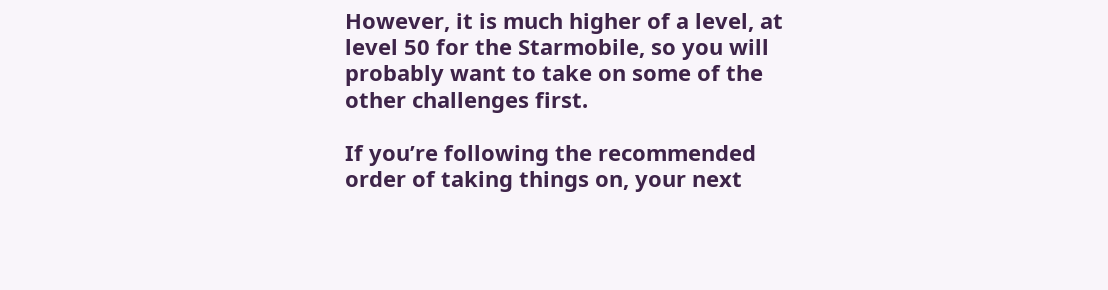However, it is much higher of a level, at level 50 for the Starmobile, so you will probably want to take on some of the other challenges first.

If you’re following the recommended order of taking things on, your next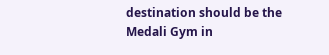destination should be the Medali Gym in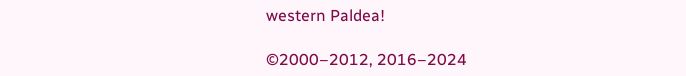western Paldea!

©2000–2012, 2016–2024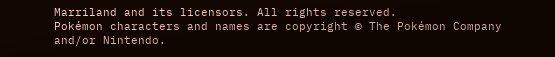Marriland and its licensors. All rights reserved.
Pokémon characters and names are copyright © The Pokémon Company and/or Nintendo.